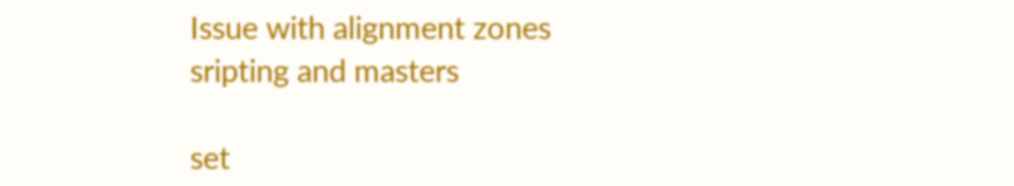Issue with alignment zones sripting and masters

set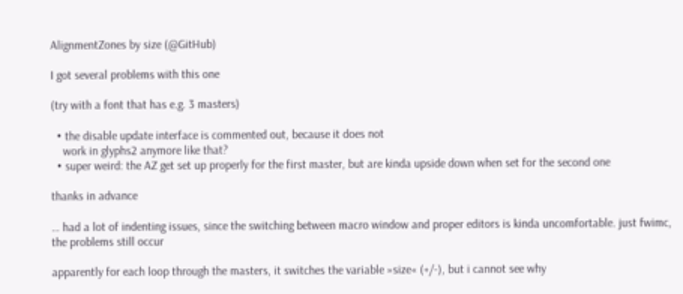AlignmentZones by size (@GitHub)

I got several problems with this one

(try with a font that has e.g. 3 masters)

  • the disable update interface is commented out, because it does not
    work in glyphs2 anymore like that?
  • super weird: the AZ get set up properly for the first master, but are kinda upside down when set for the second one

thanks in advance

… had a lot of indenting issues, since the switching between macro window and proper editors is kinda uncomfortable. just fwimc, the problems still occur

apparently for each loop through the masters, it switches the variable »size« (+/-), but i cannot see why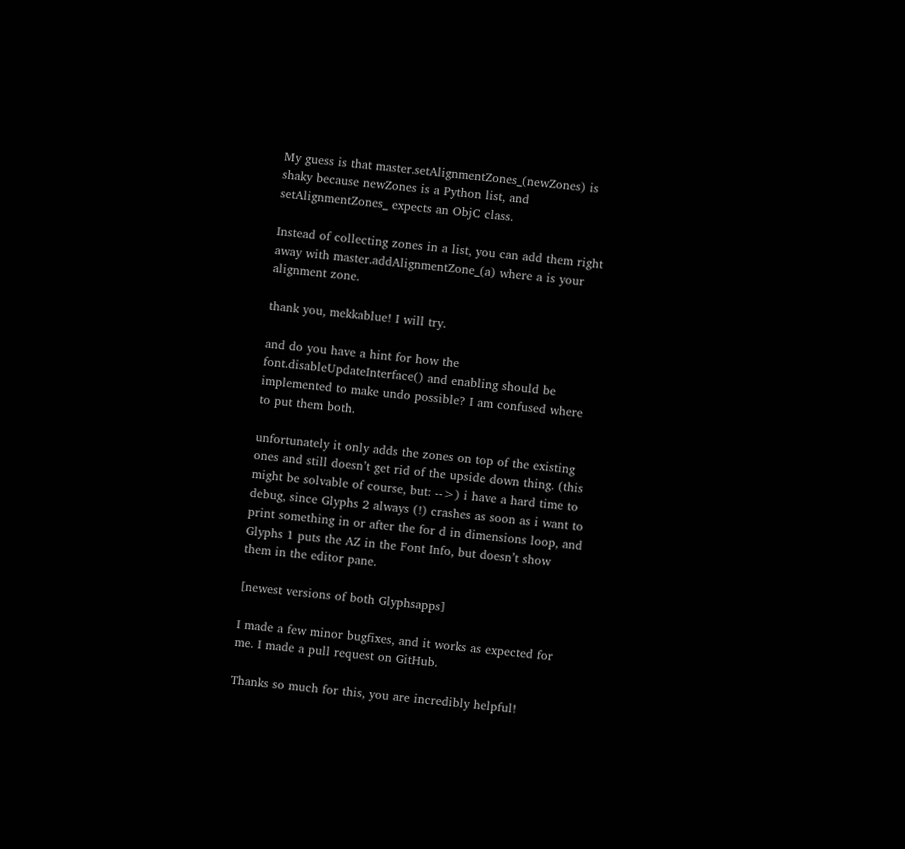My guess is that master.setAlignmentZones_(newZones) is shaky because newZones is a Python list, and setAlignmentZones_ expects an ObjC class.

Instead of collecting zones in a list, you can add them right away with master.addAlignmentZone_(a) where a is your alignment zone.

thank you, mekkablue! I will try.

and do you have a hint for how the font.disableUpdateInterface() and enabling should be implemented to make undo possible? I am confused where to put them both.

unfortunately it only adds the zones on top of the existing ones and still doesn’t get rid of the upside down thing. (this might be solvable of course, but: -->) i have a hard time to debug, since Glyphs 2 always (!) crashes as soon as i want to print something in or after the for d in dimensions loop, and Glyphs 1 puts the AZ in the Font Info, but doesn’t show them in the editor pane.

[newest versions of both Glyphsapps]

I made a few minor bugfixes, and it works as expected for me. I made a pull request on GitHub.

Thanks so much for this, you are incredibly helpful!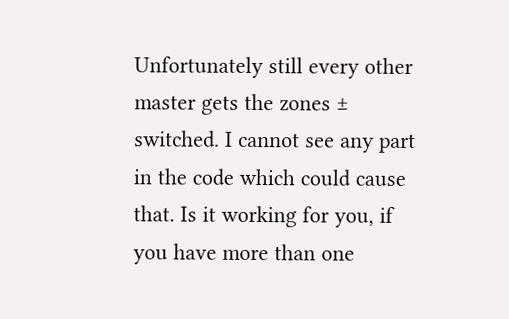Unfortunately still every other master gets the zones ± switched. I cannot see any part in the code which could cause that. Is it working for you, if you have more than one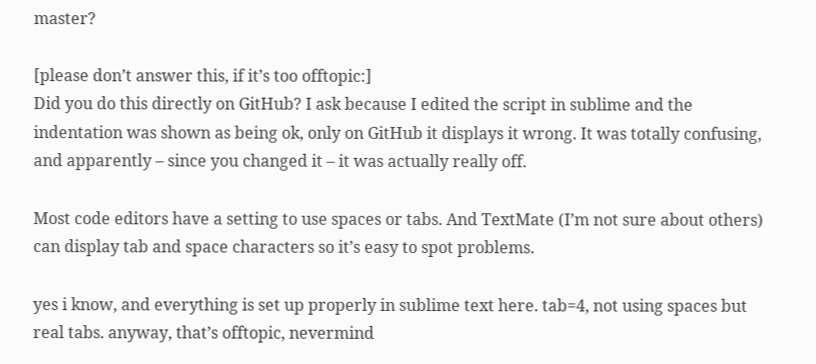master?

[please don’t answer this, if it’s too offtopic:]
Did you do this directly on GitHub? I ask because I edited the script in sublime and the indentation was shown as being ok, only on GitHub it displays it wrong. It was totally confusing, and apparently – since you changed it – it was actually really off.

Most code editors have a setting to use spaces or tabs. And TextMate (I’m not sure about others) can display tab and space characters so it’s easy to spot problems.

yes i know, and everything is set up properly in sublime text here. tab=4, not using spaces but real tabs. anyway, that’s offtopic, nevermind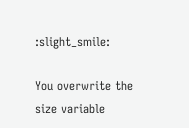:slight_smile:

You overwrite the size variable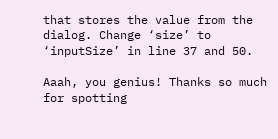that stores the value from the dialog. Change ‘size’ to ‘inputSize’ in line 37 and 50.

Aaah, you genius! Thanks so much for spotting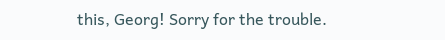this, Georg! Sorry for the trouble.